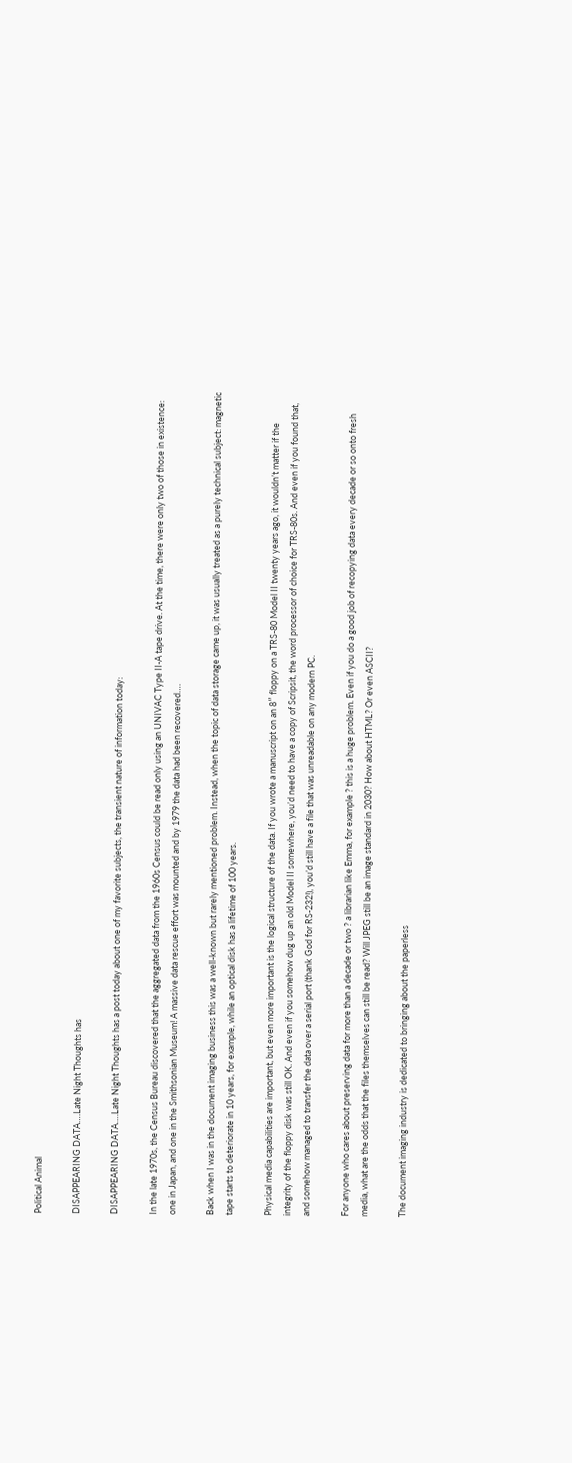Political Animal

DISAPPEARING DATA….Late Night Thoughts has

DISAPPEARING DATA….Late Night Thoughts has a post today about one of my favorite subjects, the transient nature of information today:

In the late 1970s, the Census Bureau discovered that the aggregated data from the 1960s Census could be read only using an UNIVAC Type II-A tape drive. At the time, there were only two of those in existence: one in Japan, and one in the Smithsonian Museum! A massive data rescue effort was mounted and by 1979 the data had been recovered….

Back when I was in the document imaging business this was a well-known but rarely mentioned problem. Instead, when the topic of data storage came up, it was usually treated as a purely technical subject: magnetic tape starts to deteriorate in 10 years, for example, while an optical disk has a lifetime of 100 years.

Physical media capabilities are important, but even more important is the logical structure of the data. If you wrote a manuscript on an 8″ floppy on a TRS-80 Model II twenty years ago, it wouldn’t matter if the integrity of the floppy disk was still OK. And even if you somehow dug up an old Model II somewhere, you’d need to have a copy of Scripsit, the word processor of choice for TRS-80s. And even if you found that, and somehow managed to transfer the data over a serial port (thank God for RS-232!), you’d still have a file that was unreadable on any modern PC.

For anyone who cares about preserving data for more than a decade or two ? a librarian like Emma, for example ? this is a huge problem. Even if you do a good job of recopying data every decade or so onto fresh media, what are the odds that the files themselves can still be read? Will JPEG still be an image standard in 2030? How about HTML? Or even ASCII?

The document imaging industry is dedicated to bringing about the paperless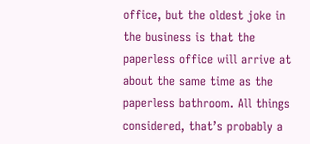office, but the oldest joke in the business is that the paperless office will arrive at about the same time as the paperless bathroom. All things considered, that’s probably a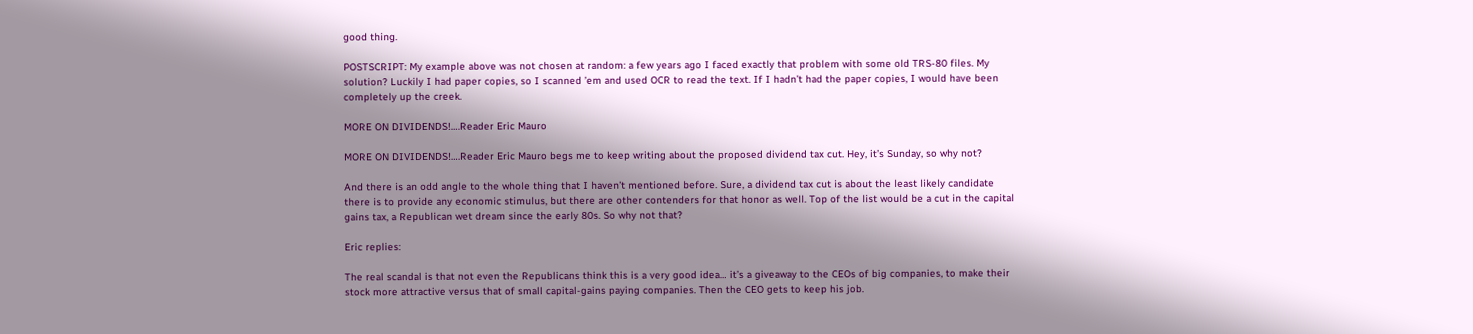good thing.

POSTSCRIPT: My example above was not chosen at random: a few years ago I faced exactly that problem with some old TRS-80 files. My solution? Luckily I had paper copies, so I scanned ’em and used OCR to read the text. If I hadn’t had the paper copies, I would have been completely up the creek.

MORE ON DIVIDENDS!….Reader Eric Mauro

MORE ON DIVIDENDS!….Reader Eric Mauro begs me to keep writing about the proposed dividend tax cut. Hey, it’s Sunday, so why not?

And there is an odd angle to the whole thing that I haven’t mentioned before. Sure, a dividend tax cut is about the least likely candidate there is to provide any economic stimulus, but there are other contenders for that honor as well. Top of the list would be a cut in the capital gains tax, a Republican wet dream since the early 80s. So why not that?

Eric replies:

The real scandal is that not even the Republicans think this is a very good idea… it’s a giveaway to the CEOs of big companies, to make their stock more attractive versus that of small capital-gains paying companies. Then the CEO gets to keep his job.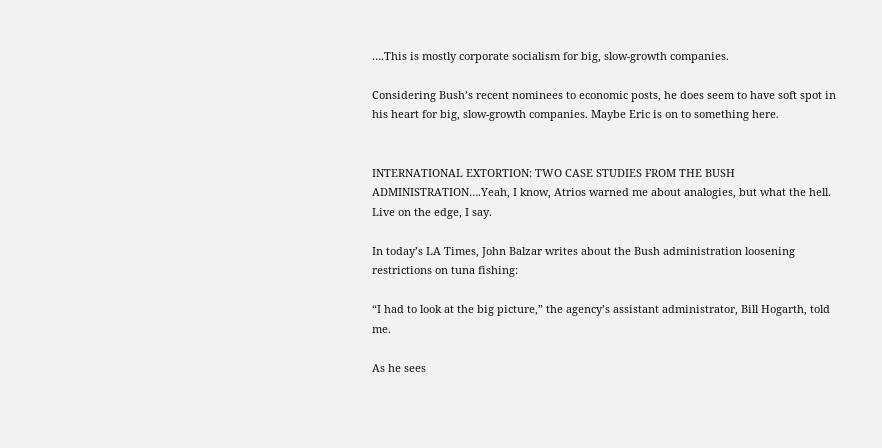….This is mostly corporate socialism for big, slow-growth companies.

Considering Bush’s recent nominees to economic posts, he does seem to have soft spot in his heart for big, slow-growth companies. Maybe Eric is on to something here.


INTERNATIONAL EXTORTION: TWO CASE STUDIES FROM THE BUSH ADMINISTRATION….Yeah, I know, Atrios warned me about analogies, but what the hell. Live on the edge, I say.

In today’s LA Times, John Balzar writes about the Bush administration loosening restrictions on tuna fishing:

“I had to look at the big picture,” the agency’s assistant administrator, Bill Hogarth, told me.

As he sees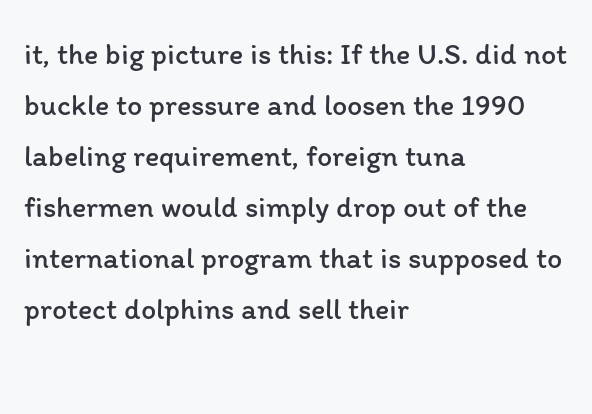it, the big picture is this: If the U.S. did not buckle to pressure and loosen the 1990 labeling requirement, foreign tuna fishermen would simply drop out of the international program that is supposed to protect dolphins and sell their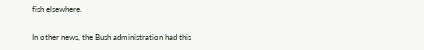fish elsewhere.

In other news, the Bush administration had this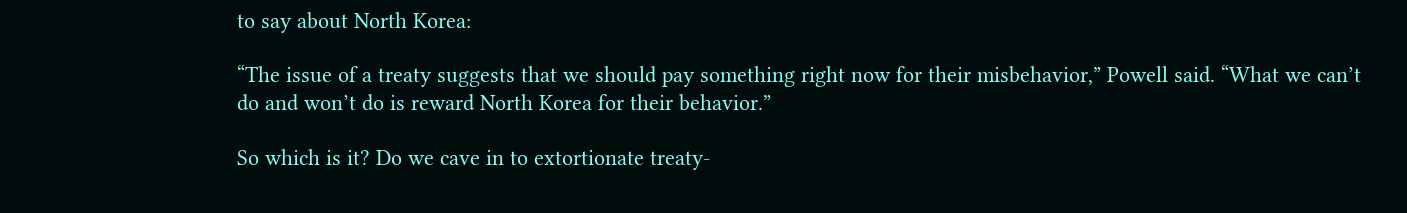to say about North Korea:

“The issue of a treaty suggests that we should pay something right now for their misbehavior,” Powell said. “What we can’t do and won’t do is reward North Korea for their behavior.”

So which is it? Do we cave in to extortionate treaty-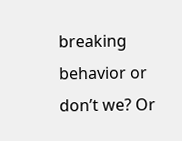breaking behavior or don’t we? Or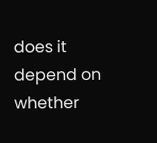does it depend on whether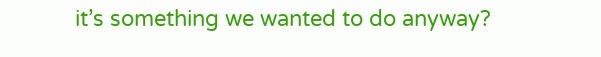it’s something we wanted to do anyway?